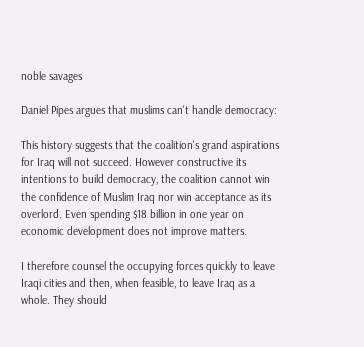noble savages

Daniel Pipes argues that muslims can't handle democracy:

This history suggests that the coalition's grand aspirations for Iraq will not succeed. However constructive its intentions to build democracy, the coalition cannot win the confidence of Muslim Iraq nor win acceptance as its overlord. Even spending $18 billion in one year on economic development does not improve matters.

I therefore counsel the occupying forces quickly to leave Iraqi cities and then, when feasible, to leave Iraq as a whole. They should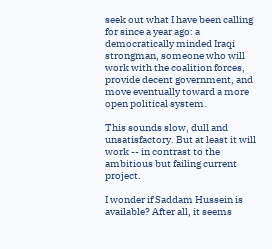seek out what I have been calling for since a year ago: a democratically minded Iraqi strongman, someone who will work with the coalition forces, provide decent government, and move eventually toward a more open political system.

This sounds slow, dull and unsatisfactory. But at least it will work -- in contrast to the ambitious but failing current project.

I wonder if Saddam Hussein is available? After all, it seems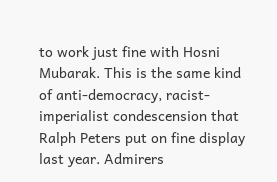to work just fine with Hosni Mubarak. This is the same kind of anti-democracy, racist-imperialist condescension that Ralph Peters put on fine display last year. Admirers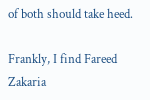of both should take heed.

Frankly, I find Fareed Zakaria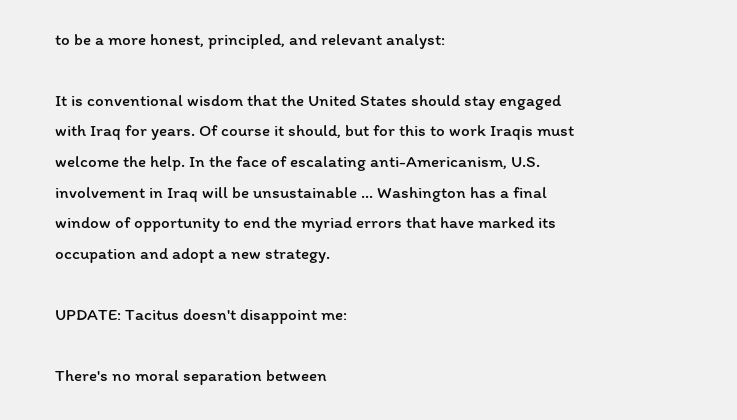to be a more honest, principled, and relevant analyst:

It is conventional wisdom that the United States should stay engaged with Iraq for years. Of course it should, but for this to work Iraqis must welcome the help. In the face of escalating anti-Americanism, U.S. involvement in Iraq will be unsustainable ... Washington has a final window of opportunity to end the myriad errors that have marked its occupation and adopt a new strategy.

UPDATE: Tacitus doesn't disappoint me:

There's no moral separation between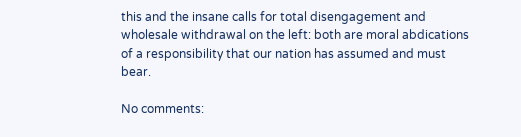this and the insane calls for total disengagement and wholesale withdrawal on the left: both are moral abdications of a responsibility that our nation has assumed and must bear.

No comments: